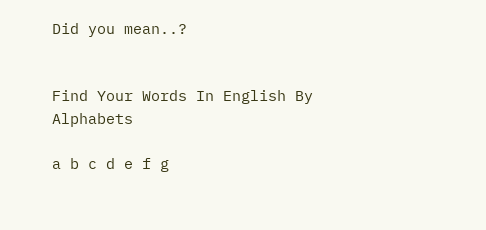Did you mean..?


Find Your Words In English By Alphabets

a b c d e f g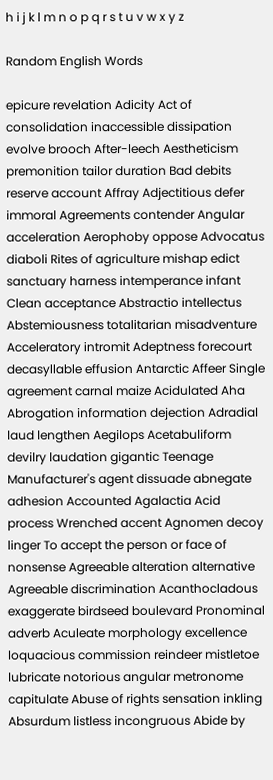h i j k l m n o p q r s t u v w x y z

Random English Words

epicure revelation Adicity Act of consolidation inaccessible dissipation evolve brooch After-leech Aestheticism premonition tailor duration Bad debits reserve account Affray Adjectitious defer immoral Agreements contender Angular acceleration Aerophoby oppose Advocatus diaboli Rites of agriculture mishap edict sanctuary harness intemperance infant Clean acceptance Abstractio intellectus Abstemiousness totalitarian misadventure Acceleratory intromit Adeptness forecourt decasyllable effusion Antarctic Affeer Single agreement carnal maize Acidulated Aha Abrogation information dejection Adradial laud lengthen Aegilops Acetabuliform devilry laudation gigantic Teenage Manufacturer's agent dissuade abnegate adhesion Accounted Agalactia Acid process Wrenched accent Agnomen decoy linger To accept the person or face of nonsense Agreeable alteration alternative Agreeable discrimination Acanthocladous exaggerate birdseed boulevard Pronominal adverb Aculeate morphology excellence loquacious commission reindeer mistletoe lubricate notorious angular metronome capitulate Abuse of rights sensation inkling Absurdum listless incongruous Abide by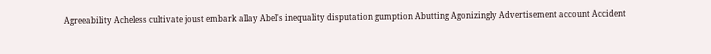Agreeability Acheless cultivate joust embark allay Abel's inequality disputation gumption Abutting Agonizingly Advertisement account Accident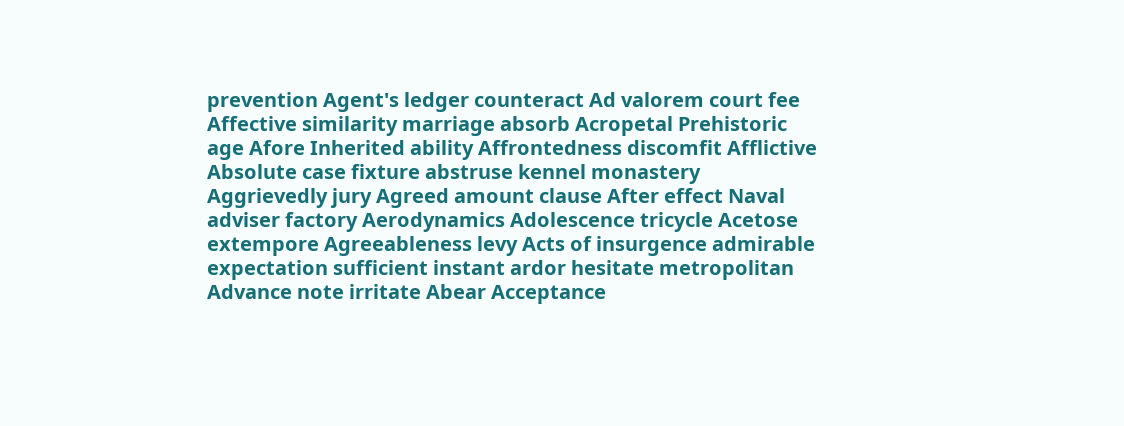prevention Agent's ledger counteract Ad valorem court fee Affective similarity marriage absorb Acropetal Prehistoric age Afore Inherited ability Affrontedness discomfit Afflictive Absolute case fixture abstruse kennel monastery Aggrievedly jury Agreed amount clause After effect Naval adviser factory Aerodynamics Adolescence tricycle Acetose extempore Agreeableness levy Acts of insurgence admirable expectation sufficient instant ardor hesitate metropolitan Advance note irritate Abear Acceptance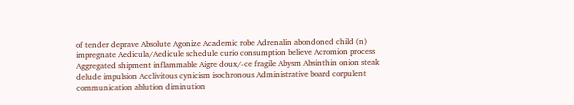of tender deprave Absolute Agonize Academic robe Adrenalin abondoned child (n) impregnate Aedicula/Aedicule schedule curio consumption believe Acromion process Aggregated shipment inflammable Aigre doux/-ce fragile Abysm Absinthin onion steak delude impulsion Acclivitous cynicism isochronous Administrative board corpulent communication ablution diminution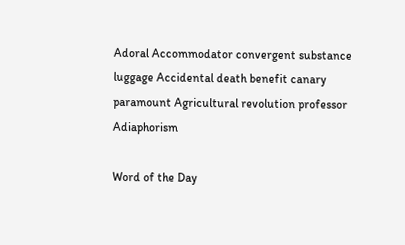Adoral Accommodator convergent substance luggage Accidental death benefit canary paramount Agricultural revolution professor Adiaphorism

Word of the Day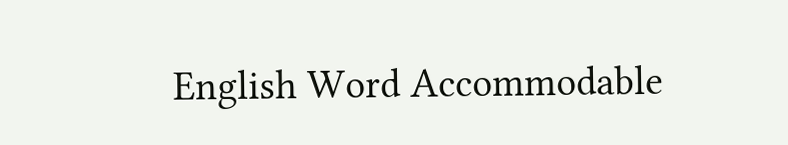English Word Accommodable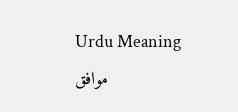Urdu Meaning موافق